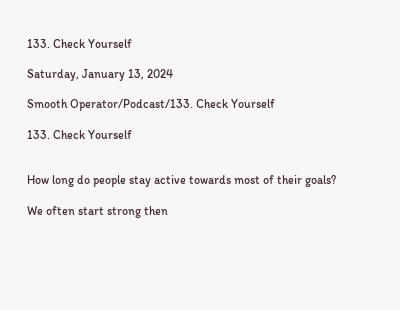133. Check Yourself

Saturday, January 13, 2024

Smooth Operator/Podcast/133. Check Yourself

133. Check Yourself


How long do people stay active towards most of their goals?

We often start strong then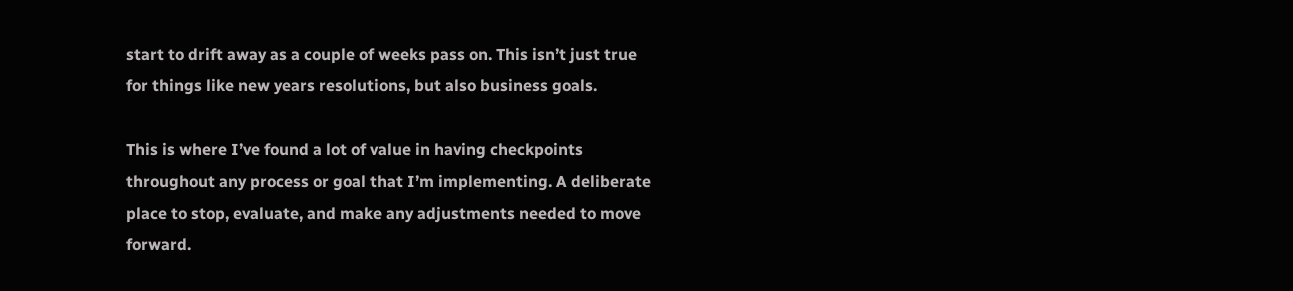start to drift away as a couple of weeks pass on. This isn’t just true for things like new years resolutions, but also business goals.

This is where I’ve found a lot of value in having checkpoints throughout any process or goal that I’m implementing. A deliberate place to stop, evaluate, and make any adjustments needed to move forward.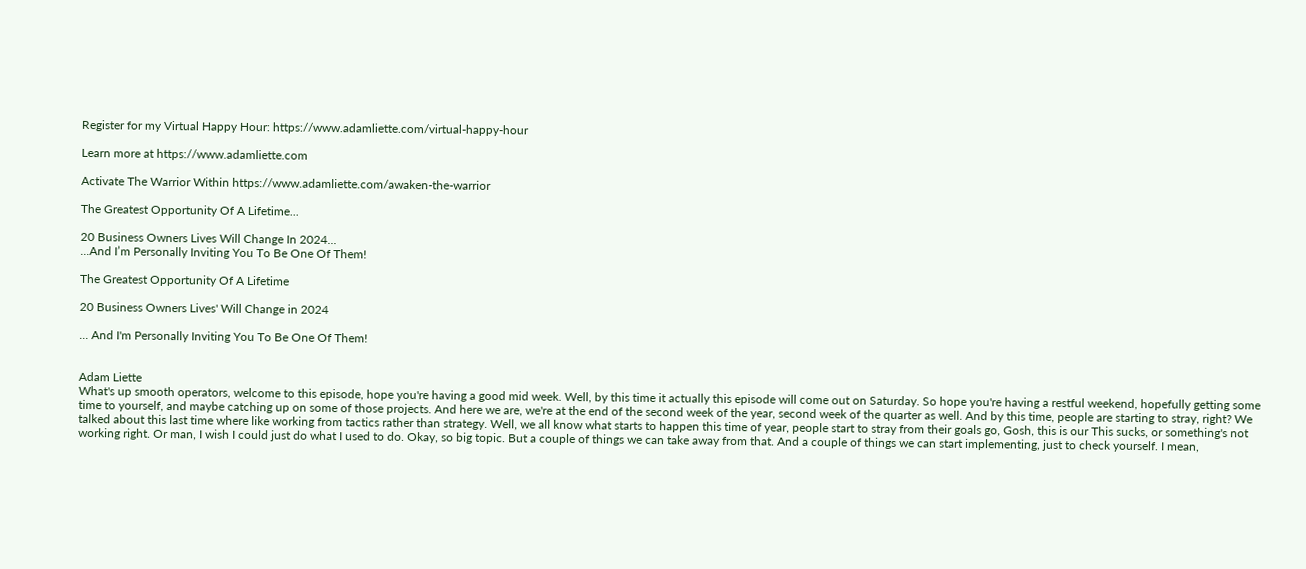Register for my Virtual Happy Hour: https://www.adamliette.com/virtual-happy-hour

Learn more at https://www.adamliette.com

Activate The Warrior Within https://www.adamliette.com/awaken-the-warrior

The Greatest Opportunity Of A Lifetime...

20 Business Owners Lives Will Change In 2024...
...And I’m Personally Inviting You To Be One Of Them!

The Greatest Opportunity Of A Lifetime

20 Business Owners Lives' Will Change in 2024

... And I'm Personally Inviting You To Be One Of Them!


Adam Liette
What's up smooth operators, welcome to this episode, hope you're having a good mid week. Well, by this time it actually this episode will come out on Saturday. So hope you're having a restful weekend, hopefully getting some time to yourself, and maybe catching up on some of those projects. And here we are, we're at the end of the second week of the year, second week of the quarter as well. And by this time, people are starting to stray, right? We talked about this last time where like working from tactics rather than strategy. Well, we all know what starts to happen this time of year, people start to stray from their goals go, Gosh, this is our This sucks, or something's not working right. Or man, I wish I could just do what I used to do. Okay, so big topic. But a couple of things we can take away from that. And a couple of things we can start implementing, just to check yourself. I mean,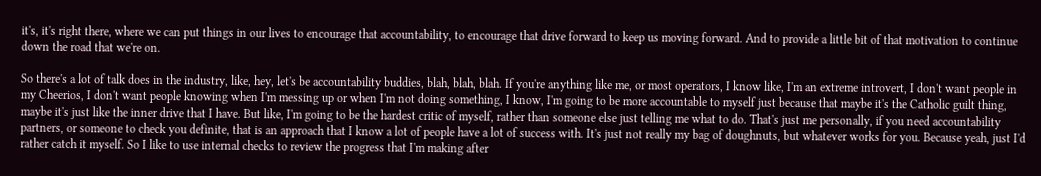it's, it's right there, where we can put things in our lives to encourage that accountability, to encourage that drive forward to keep us moving forward. And to provide a little bit of that motivation to continue down the road that we're on.

So there's a lot of talk does in the industry, like, hey, let's be accountability buddies, blah, blah, blah. If you're anything like me, or most operators, I know like, I'm an extreme introvert, I don't want people in my Cheerios, I don't want people knowing when I'm messing up or when I'm not doing something, I know, I'm going to be more accountable to myself just because that maybe it's the Catholic guilt thing, maybe it's just like the inner drive that I have. But like, I'm going to be the hardest critic of myself, rather than someone else just telling me what to do. That's just me personally, if you need accountability partners, or someone to check you definite, that is an approach that I know a lot of people have a lot of success with. It's just not really my bag of doughnuts, but whatever works for you. Because yeah, just I'd rather catch it myself. So I like to use internal checks to review the progress that I'm making after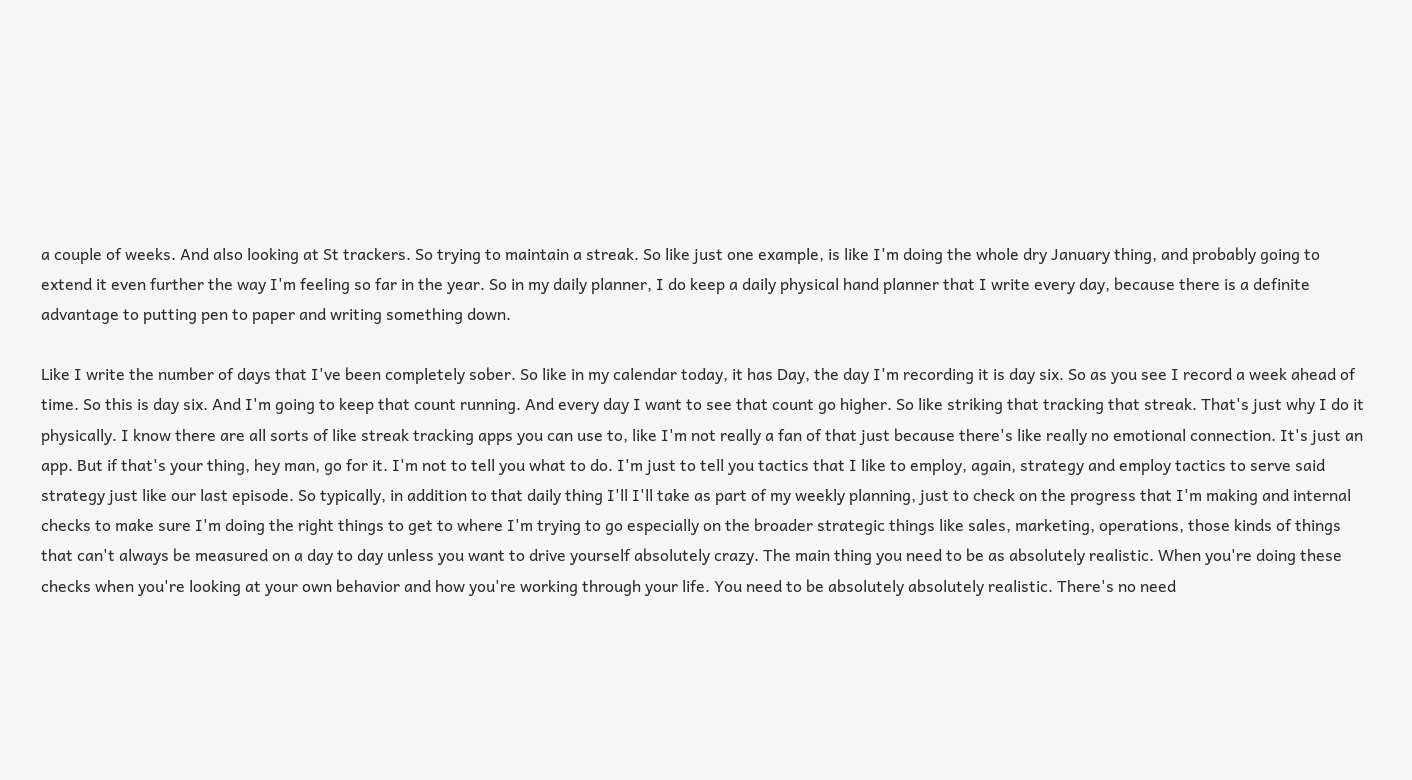a couple of weeks. And also looking at St trackers. So trying to maintain a streak. So like just one example, is like I'm doing the whole dry January thing, and probably going to extend it even further the way I'm feeling so far in the year. So in my daily planner, I do keep a daily physical hand planner that I write every day, because there is a definite advantage to putting pen to paper and writing something down.

Like I write the number of days that I've been completely sober. So like in my calendar today, it has Day, the day I'm recording it is day six. So as you see I record a week ahead of time. So this is day six. And I'm going to keep that count running. And every day I want to see that count go higher. So like striking that tracking that streak. That's just why I do it physically. I know there are all sorts of like streak tracking apps you can use to, like I'm not really a fan of that just because there's like really no emotional connection. It's just an app. But if that's your thing, hey man, go for it. I'm not to tell you what to do. I'm just to tell you tactics that I like to employ, again, strategy and employ tactics to serve said strategy just like our last episode. So typically, in addition to that daily thing I'll I'll take as part of my weekly planning, just to check on the progress that I'm making and internal checks to make sure I'm doing the right things to get to where I'm trying to go especially on the broader strategic things like sales, marketing, operations, those kinds of things that can't always be measured on a day to day unless you want to drive yourself absolutely crazy. The main thing you need to be as absolutely realistic. When you're doing these checks when you're looking at your own behavior and how you're working through your life. You need to be absolutely absolutely realistic. There's no need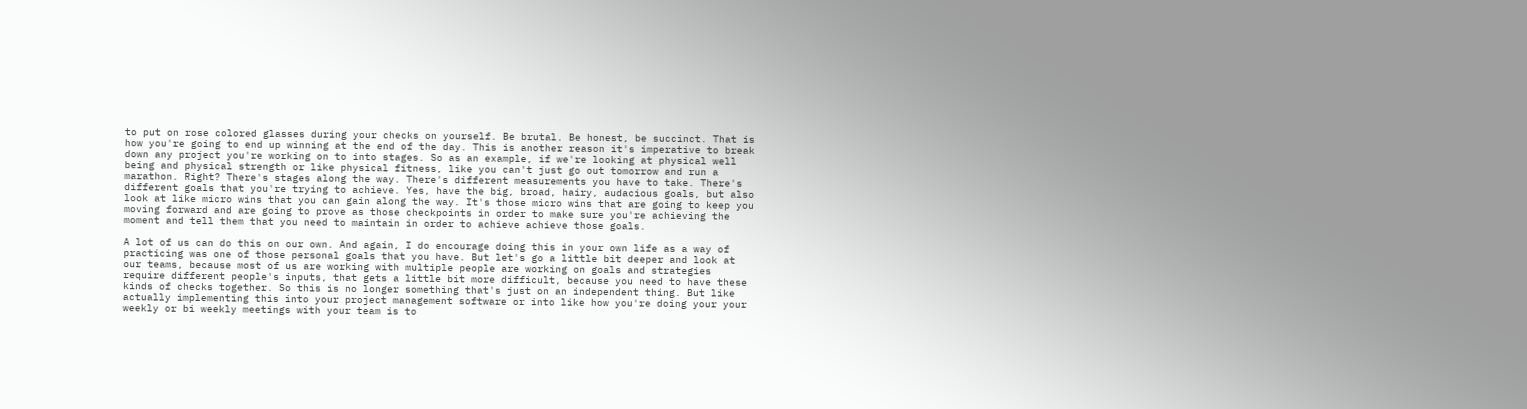to put on rose colored glasses during your checks on yourself. Be brutal. Be honest, be succinct. That is how you're going to end up winning at the end of the day. This is another reason it's imperative to break down any project you're working on to into stages. So as an example, if we're looking at physical well being and physical strength or like physical fitness, like you can't just go out tomorrow and run a marathon. Right? There's stages along the way. There's different measurements you have to take. There's different goals that you're trying to achieve. Yes, have the big, broad, hairy, audacious goals, but also look at like micro wins that you can gain along the way. It's those micro wins that are going to keep you moving forward and are going to prove as those checkpoints in order to make sure you're achieving the moment and tell them that you need to maintain in order to achieve achieve those goals.

A lot of us can do this on our own. And again, I do encourage doing this in your own life as a way of practicing was one of those personal goals that you have. But let's go a little bit deeper and look at our teams, because most of us are working with multiple people are working on goals and strategies require different people's inputs, that gets a little bit more difficult, because you need to have these kinds of checks together. So this is no longer something that's just on an independent thing. But like actually implementing this into your project management software or into like how you're doing your your weekly or bi weekly meetings with your team is to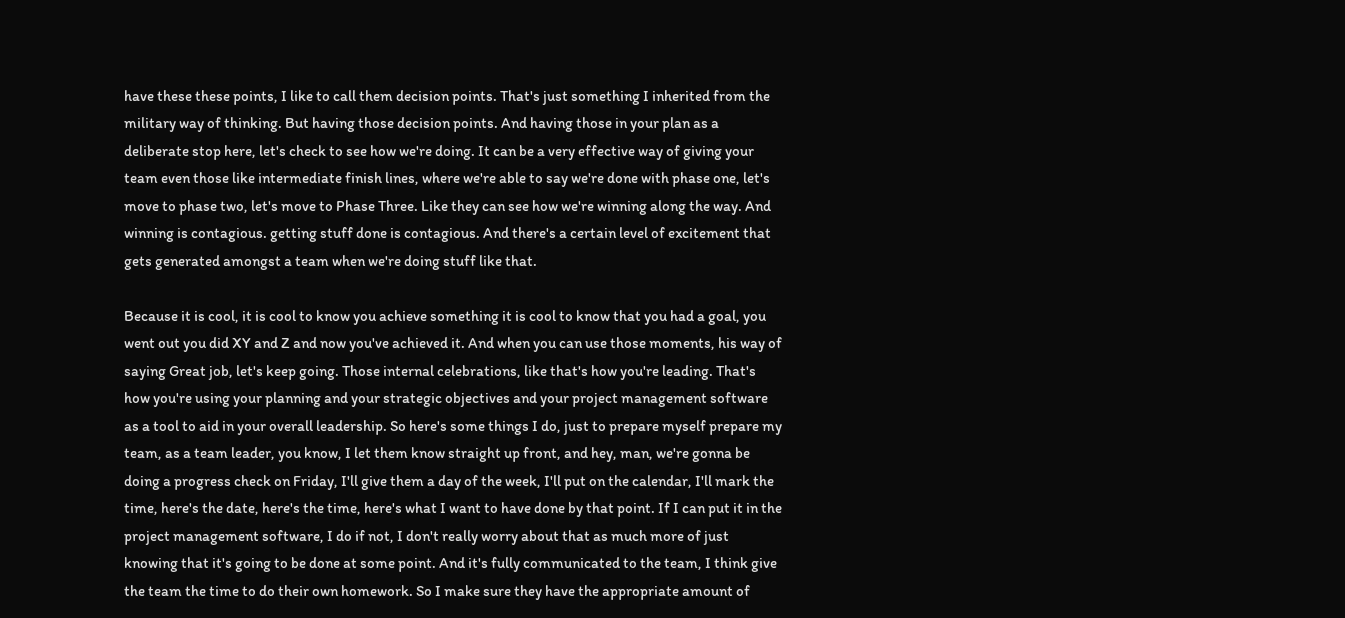have these these points, I like to call them decision points. That's just something I inherited from the military way of thinking. But having those decision points. And having those in your plan as a deliberate stop here, let's check to see how we're doing. It can be a very effective way of giving your team even those like intermediate finish lines, where we're able to say we're done with phase one, let's move to phase two, let's move to Phase Three. Like they can see how we're winning along the way. And winning is contagious. getting stuff done is contagious. And there's a certain level of excitement that gets generated amongst a team when we're doing stuff like that.

Because it is cool, it is cool to know you achieve something it is cool to know that you had a goal, you went out you did XY and Z and now you've achieved it. And when you can use those moments, his way of saying Great job, let's keep going. Those internal celebrations, like that's how you're leading. That's how you're using your planning and your strategic objectives and your project management software as a tool to aid in your overall leadership. So here's some things I do, just to prepare myself prepare my team, as a team leader, you know, I let them know straight up front, and hey, man, we're gonna be doing a progress check on Friday, I'll give them a day of the week, I'll put on the calendar, I'll mark the time, here's the date, here's the time, here's what I want to have done by that point. If I can put it in the project management software, I do if not, I don't really worry about that as much more of just knowing that it's going to be done at some point. And it's fully communicated to the team, I think give the team the time to do their own homework. So I make sure they have the appropriate amount of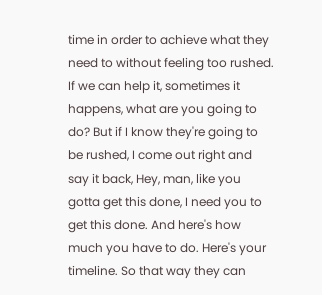time in order to achieve what they need to without feeling too rushed. If we can help it, sometimes it happens, what are you going to do? But if I know they're going to be rushed, I come out right and say it back, Hey, man, like you gotta get this done, I need you to get this done. And here's how much you have to do. Here's your timeline. So that way they can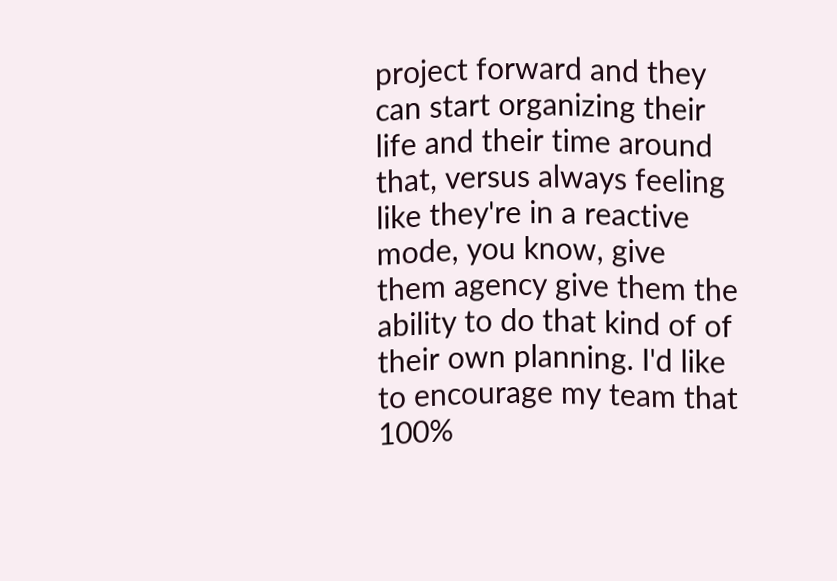project forward and they can start organizing their life and their time around that, versus always feeling like they're in a reactive mode, you know, give them agency give them the ability to do that kind of of their own planning. I'd like to encourage my team that 100%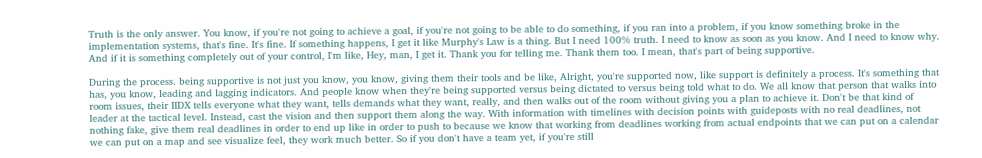Truth is the only answer. You know, if you're not going to achieve a goal, if you're not going to be able to do something, if you ran into a problem, if you know something broke in the implementation systems, that's fine. It's fine. If something happens, I get it like Murphy's Law is a thing. But I need 100% truth. I need to know as soon as you know. And I need to know why. And if it is something completely out of your control, I'm like, Hey, man, I get it. Thank you for telling me. Thank them too. I mean, that's part of being supportive.

During the process. being supportive is not just you know, you know, giving them their tools and be like, Alright, you're supported now, like support is definitely a process. It's something that has, you know, leading and lagging indicators. And people know when they're being supported versus being dictated to versus being told what to do. We all know that person that walks into room issues, their IIDX tells everyone what they want, tells demands what they want, really, and then walks out of the room without giving you a plan to achieve it. Don't be that kind of leader at the tactical level. Instead, cast the vision and then support them along the way. With information with timelines with decision points with guideposts with no real deadlines, not nothing fake, give them real deadlines in order to end up like in order to push to because we know that working from deadlines working from actual endpoints that we can put on a calendar we can put on a map and see visualize feel, they work much better. So if you don't have a team yet, if you're still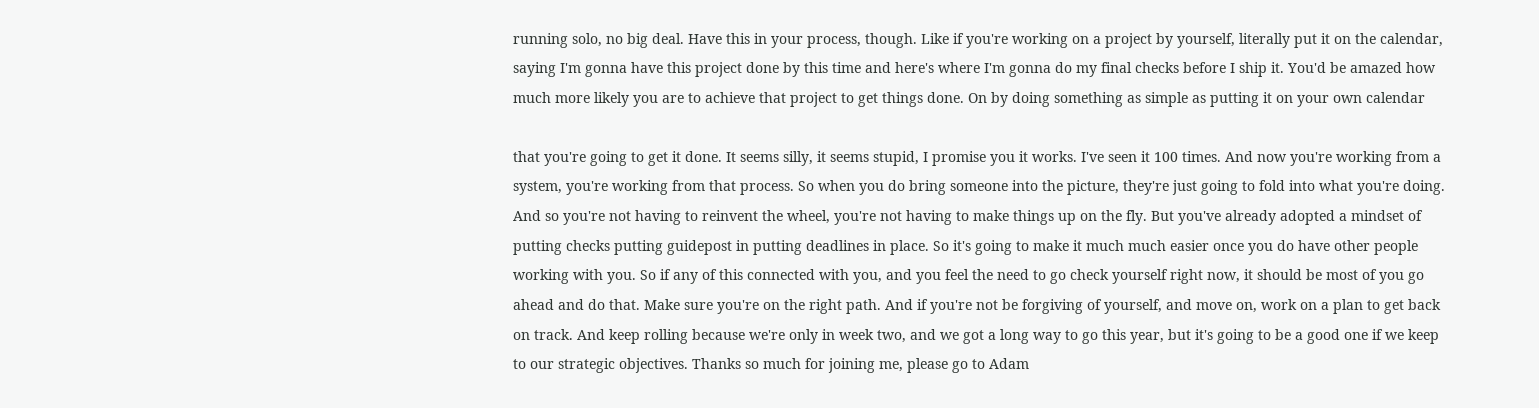running solo, no big deal. Have this in your process, though. Like if you're working on a project by yourself, literally put it on the calendar, saying I'm gonna have this project done by this time and here's where I'm gonna do my final checks before I ship it. You'd be amazed how much more likely you are to achieve that project to get things done. On by doing something as simple as putting it on your own calendar

that you're going to get it done. It seems silly, it seems stupid, I promise you it works. I've seen it 100 times. And now you're working from a system, you're working from that process. So when you do bring someone into the picture, they're just going to fold into what you're doing. And so you're not having to reinvent the wheel, you're not having to make things up on the fly. But you've already adopted a mindset of putting checks putting guidepost in putting deadlines in place. So it's going to make it much much easier once you do have other people working with you. So if any of this connected with you, and you feel the need to go check yourself right now, it should be most of you go ahead and do that. Make sure you're on the right path. And if you're not be forgiving of yourself, and move on, work on a plan to get back on track. And keep rolling because we're only in week two, and we got a long way to go this year, but it's going to be a good one if we keep to our strategic objectives. Thanks so much for joining me, please go to Adam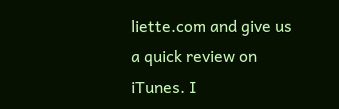liette.com and give us a quick review on iTunes. I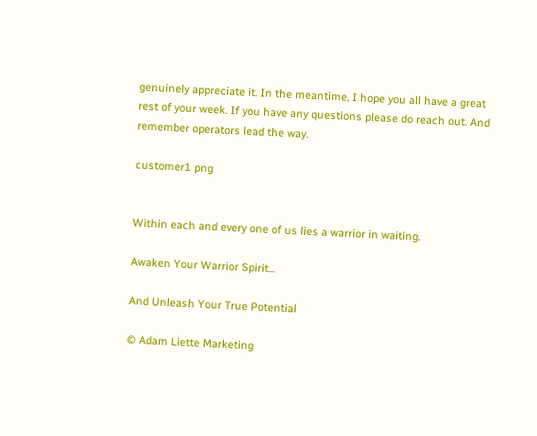genuinely appreciate it. In the meantime, I hope you all have a great rest of your week. If you have any questions please do reach out. And remember operators lead the way.

customer1 png


Within each and every one of us lies a warrior in waiting.

Awaken Your Warrior Spirit...

And Unleash Your True Potential

© Adam Liette Marketing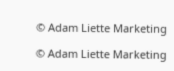© Adam Liette Marketing

© Adam Liette Marketing